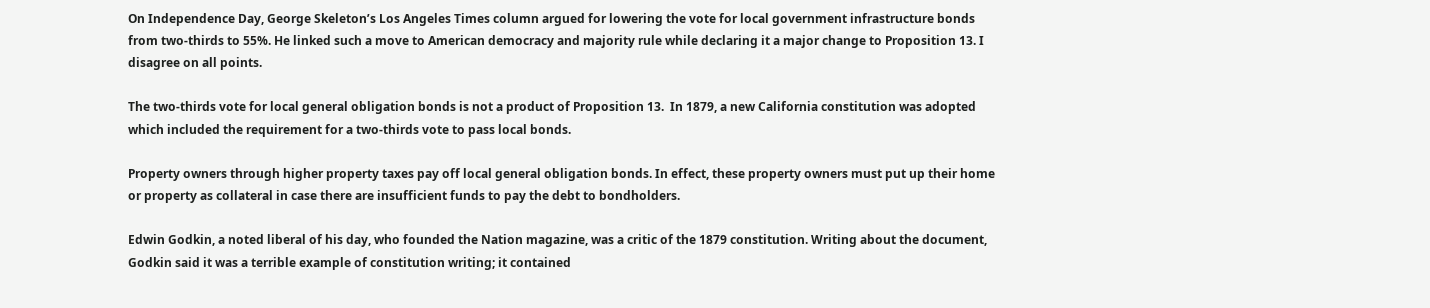On Independence Day, George Skeleton’s Los Angeles Times column argued for lowering the vote for local government infrastructure bonds from two-thirds to 55%. He linked such a move to American democracy and majority rule while declaring it a major change to Proposition 13. I disagree on all points.

The two-thirds vote for local general obligation bonds is not a product of Proposition 13.  In 1879, a new California constitution was adopted which included the requirement for a two-thirds vote to pass local bonds.

Property owners through higher property taxes pay off local general obligation bonds. In effect, these property owners must put up their home or property as collateral in case there are insufficient funds to pay the debt to bondholders.

Edwin Godkin, a noted liberal of his day, who founded the Nation magazine, was a critic of the 1879 constitution. Writing about the document, Godkin said it was a terrible example of constitution writing; it contained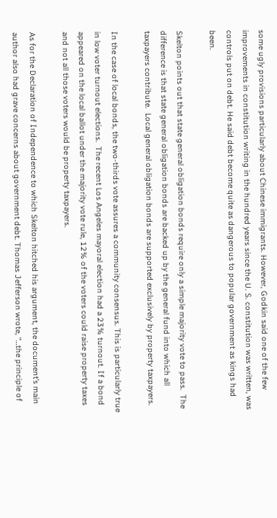some ugly provisions particularly about Chinese immigrants. However, Godkin said one of the few improvements in constitution writing in the hundred years since the U. S. constitution was written, was controls put on debt. He said debt become quite as dangerous to popular government as kings had been.

Skelton points out that state general obligation bonds require only a simple majority vote to pass.  The difference is that state general obligation bonds are backed up by the general fund into which all taxpayers contribute.  Local general obligation bonds are supported exclusively by property taxpayers.

In the case of local bonds, the two-thirds vote assures a community consensus. This is particularly true in low voter turnout elections.  The recent Los Angeles mayoral election had a 23% turnout. If a bond appeared on the local ballot under the majority vote rule, 12% of the voters could raise property taxes and not all those voters would be property taxpayers.

As for the Declaration of Independence to which Skelton hitched his argument, the document’s main author also had grave concerns about government debt. Thomas Jefferson wrote, “…the principle of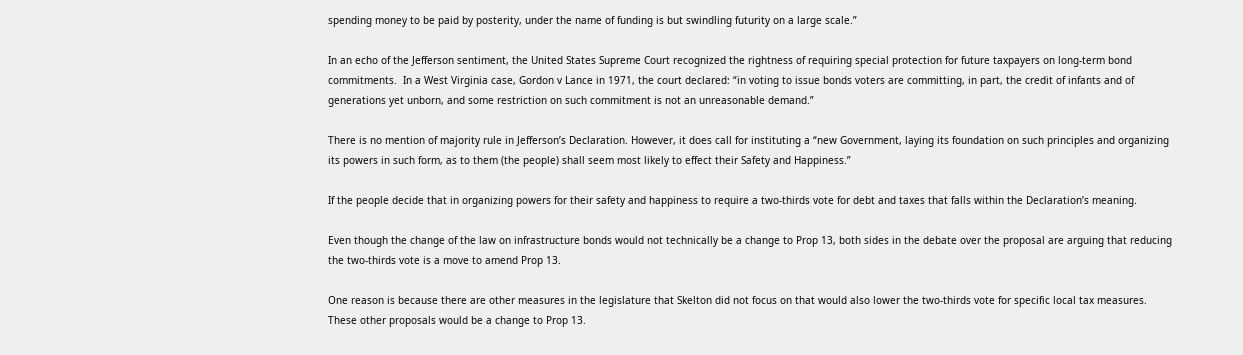spending money to be paid by posterity, under the name of funding is but swindling futurity on a large scale.”

In an echo of the Jefferson sentiment, the United States Supreme Court recognized the rightness of requiring special protection for future taxpayers on long-term bond commitments.  In a West Virginia case, Gordon v Lance in 1971, the court declared: “in voting to issue bonds voters are committing, in part, the credit of infants and of generations yet unborn, and some restriction on such commitment is not an unreasonable demand.”

There is no mention of majority rule in Jefferson’s Declaration. However, it does call for instituting a “new Government, laying its foundation on such principles and organizing its powers in such form, as to them (the people) shall seem most likely to effect their Safety and Happiness.”

If the people decide that in organizing powers for their safety and happiness to require a two-thirds vote for debt and taxes that falls within the Declaration’s meaning.

Even though the change of the law on infrastructure bonds would not technically be a change to Prop 13, both sides in the debate over the proposal are arguing that reducing the two-thirds vote is a move to amend Prop 13.

One reason is because there are other measures in the legislature that Skelton did not focus on that would also lower the two-thirds vote for specific local tax measures. These other proposals would be a change to Prop 13.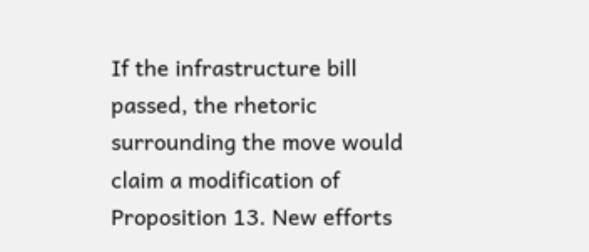If the infrastructure bill passed, the rhetoric surrounding the move would claim a modification of Proposition 13. New efforts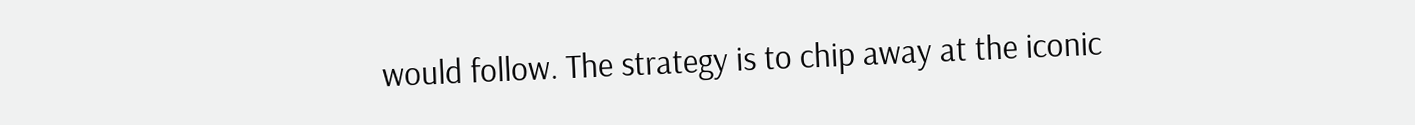would follow. The strategy is to chip away at the iconic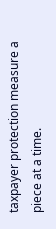taxpayer protection measure a piece at a time.